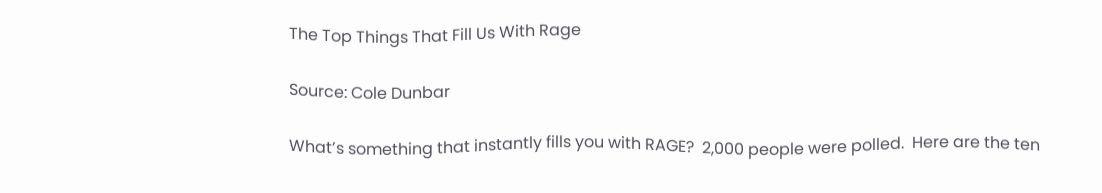The Top Things That Fill Us With Rage

Source: Cole Dunbar

What’s something that instantly fills you with RAGE?  2,000 people were polled.  Here are the ten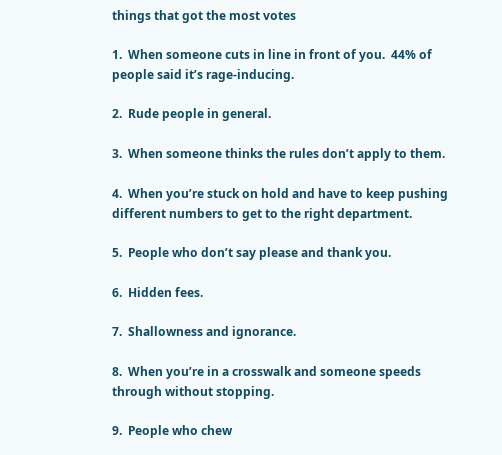things that got the most votes

1.  When someone cuts in line in front of you.  44% of people said it’s rage-inducing.

2.  Rude people in general.

3.  When someone thinks the rules don’t apply to them.

4.  When you’re stuck on hold and have to keep pushing different numbers to get to the right department.

5.  People who don’t say please and thank you.

6.  Hidden fees.

7.  Shallowness and ignorance.

8.  When you’re in a crosswalk and someone speeds through without stopping.

9.  People who chew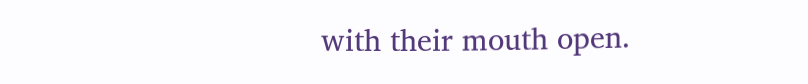with their mouth open.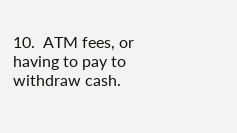10.  ATM fees, or having to pay to withdraw cash.